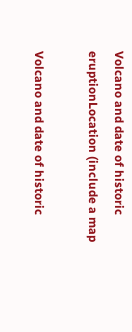Volcano and date of historic eruptionLocation (include a map

Volcano and date of historic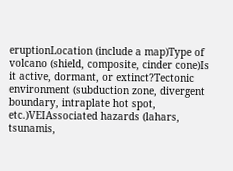eruptionLocation (include a map)Type of volcano (shield, composite, cinder cone)Is it active, dormant, or extinct?Tectonic environment (subduction zone, divergent boundary, intraplate hot spot, etc.)VEIAssociated hazards (lahars, tsunamis,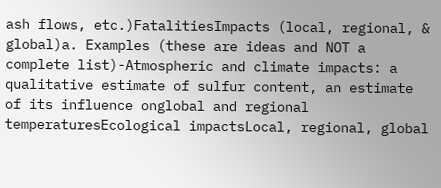ash flows, etc.)FatalitiesImpacts (local, regional, & global)a. Examples (these are ideas and NOT a complete list)-Atmospheric and climate impacts: a qualitative estimate of sulfur content, an estimate of its influence onglobal and regional temperaturesEcological impactsLocal, regional, global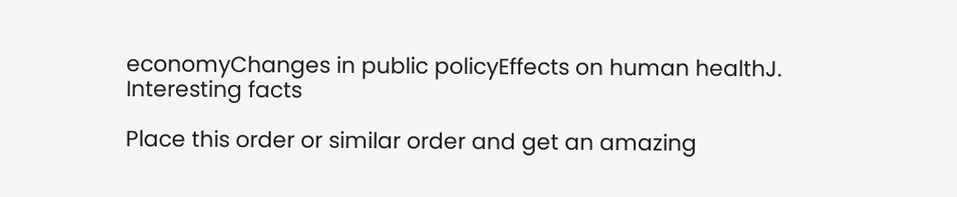economyChanges in public policyEffects on human healthJ. Interesting facts

Place this order or similar order and get an amazing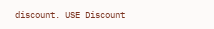discount. USE Discount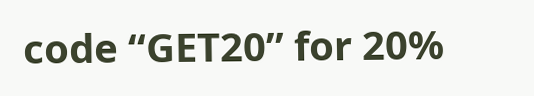code “GET20” for 20%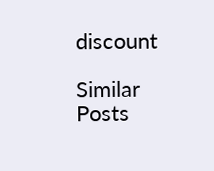discount

Similar Posts